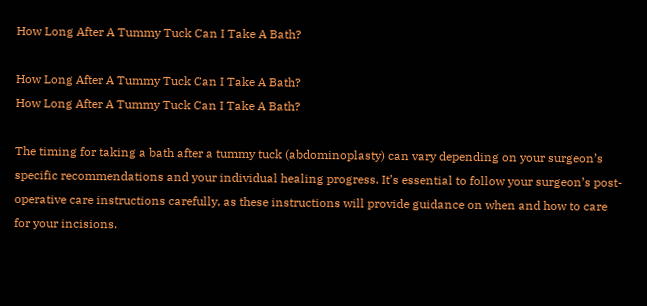How Long After A Tummy Tuck Can I Take A Bath?

How Long After A Tummy Tuck Can I Take A Bath?
How Long After A Tummy Tuck Can I Take A Bath?

The timing for taking a bath after a tummy tuck (abdominoplasty) can vary depending on your surgeon’s specific recommendations and your individual healing progress. It’s essential to follow your surgeon’s post-operative care instructions carefully, as these instructions will provide guidance on when and how to care for your incisions.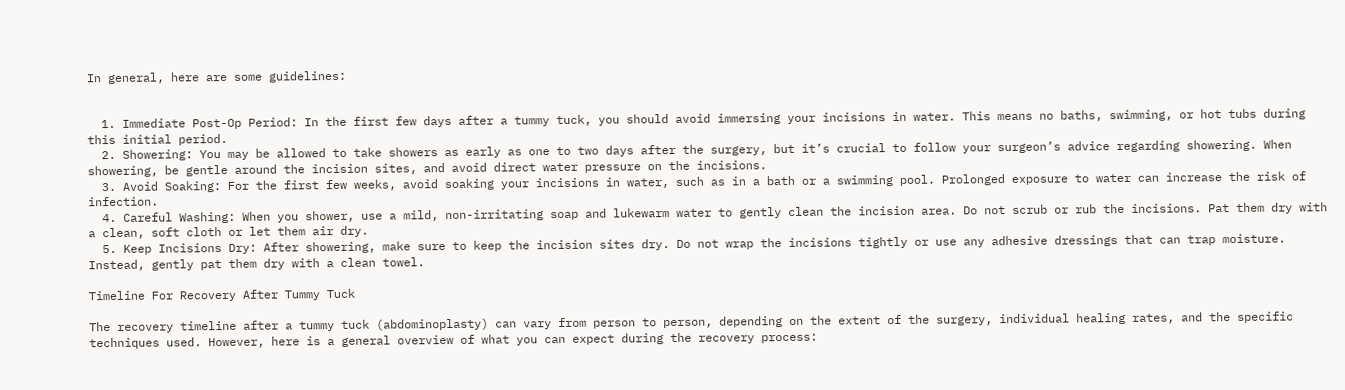In general, here are some guidelines:


  1. Immediate Post-Op Period: In the first few days after a tummy tuck, you should avoid immersing your incisions in water. This means no baths, swimming, or hot tubs during this initial period.
  2. Showering: You may be allowed to take showers as early as one to two days after the surgery, but it’s crucial to follow your surgeon’s advice regarding showering. When showering, be gentle around the incision sites, and avoid direct water pressure on the incisions.
  3. Avoid Soaking: For the first few weeks, avoid soaking your incisions in water, such as in a bath or a swimming pool. Prolonged exposure to water can increase the risk of infection.
  4. Careful Washing: When you shower, use a mild, non-irritating soap and lukewarm water to gently clean the incision area. Do not scrub or rub the incisions. Pat them dry with a clean, soft cloth or let them air dry.
  5. Keep Incisions Dry: After showering, make sure to keep the incision sites dry. Do not wrap the incisions tightly or use any adhesive dressings that can trap moisture. Instead, gently pat them dry with a clean towel.

Timeline For Recovery After Tummy Tuck

The recovery timeline after a tummy tuck (abdominoplasty) can vary from person to person, depending on the extent of the surgery, individual healing rates, and the specific techniques used. However, here is a general overview of what you can expect during the recovery process: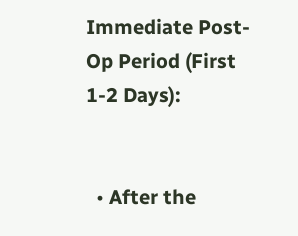Immediate Post-Op Period (First 1-2 Days):


  • After the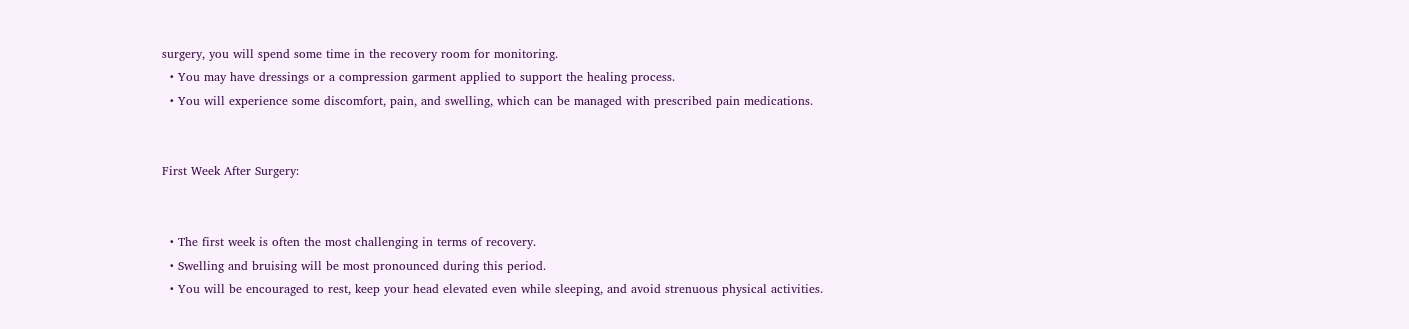surgery, you will spend some time in the recovery room for monitoring.
  • You may have dressings or a compression garment applied to support the healing process.
  • You will experience some discomfort, pain, and swelling, which can be managed with prescribed pain medications.


First Week After Surgery:


  • The first week is often the most challenging in terms of recovery.
  • Swelling and bruising will be most pronounced during this period.
  • You will be encouraged to rest, keep your head elevated even while sleeping, and avoid strenuous physical activities.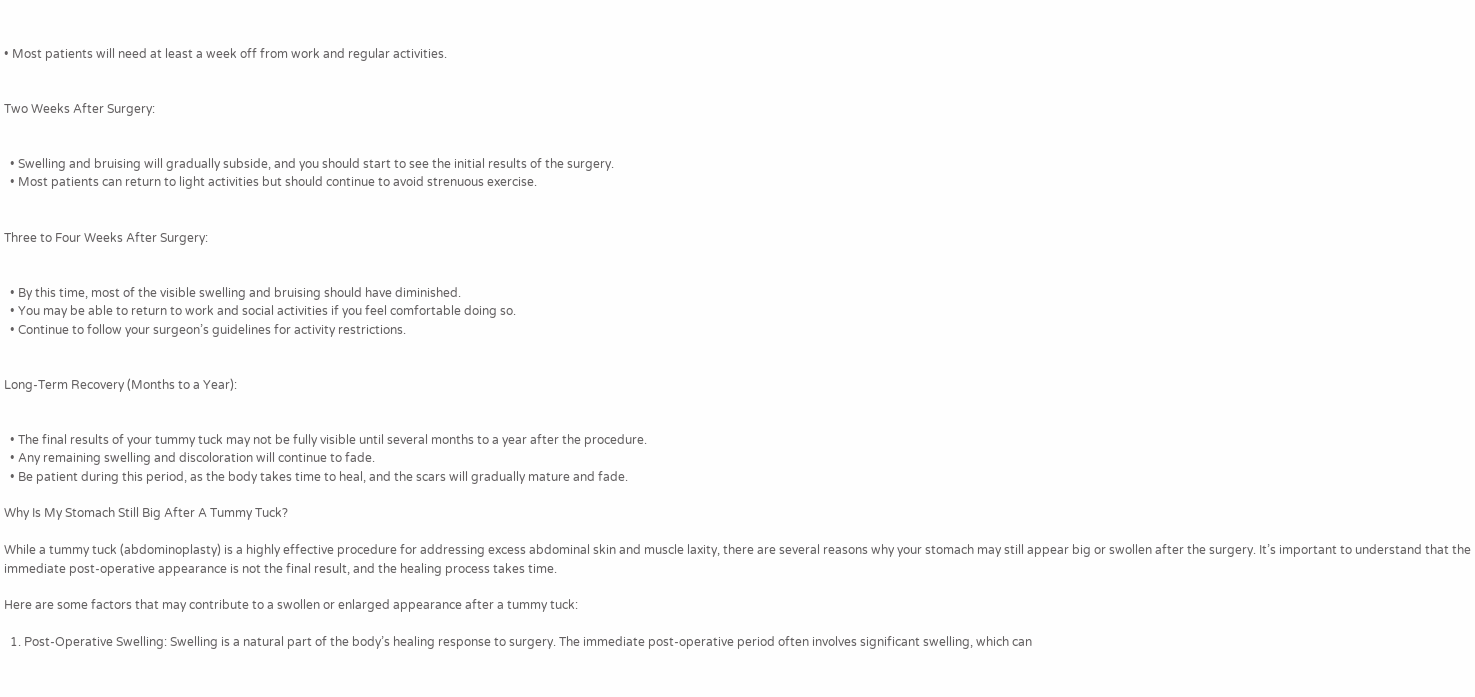• Most patients will need at least a week off from work and regular activities.


Two Weeks After Surgery:


  • Swelling and bruising will gradually subside, and you should start to see the initial results of the surgery.
  • Most patients can return to light activities but should continue to avoid strenuous exercise.


Three to Four Weeks After Surgery:


  • By this time, most of the visible swelling and bruising should have diminished.
  • You may be able to return to work and social activities if you feel comfortable doing so.
  • Continue to follow your surgeon’s guidelines for activity restrictions.


Long-Term Recovery (Months to a Year):


  • The final results of your tummy tuck may not be fully visible until several months to a year after the procedure.
  • Any remaining swelling and discoloration will continue to fade.
  • Be patient during this period, as the body takes time to heal, and the scars will gradually mature and fade.

Why Is My Stomach Still Big After A Tummy Tuck?

While a tummy tuck (abdominoplasty) is a highly effective procedure for addressing excess abdominal skin and muscle laxity, there are several reasons why your stomach may still appear big or swollen after the surgery. It’s important to understand that the immediate post-operative appearance is not the final result, and the healing process takes time.

Here are some factors that may contribute to a swollen or enlarged appearance after a tummy tuck:

  1. Post-Operative Swelling: Swelling is a natural part of the body’s healing response to surgery. The immediate post-operative period often involves significant swelling, which can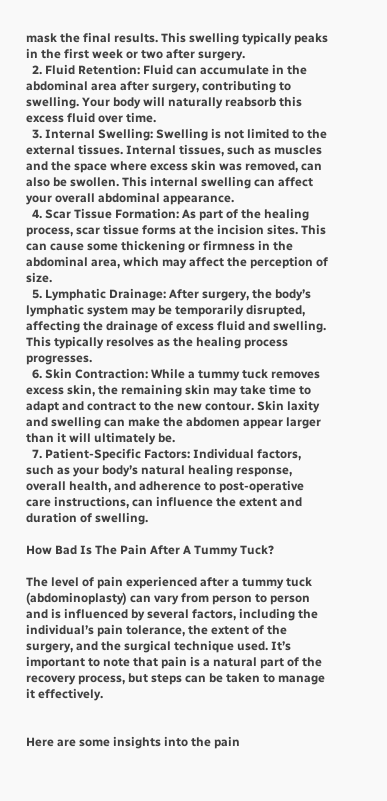mask the final results. This swelling typically peaks in the first week or two after surgery.
  2. Fluid Retention: Fluid can accumulate in the abdominal area after surgery, contributing to swelling. Your body will naturally reabsorb this excess fluid over time.
  3. Internal Swelling: Swelling is not limited to the external tissues. Internal tissues, such as muscles and the space where excess skin was removed, can also be swollen. This internal swelling can affect your overall abdominal appearance.
  4. Scar Tissue Formation: As part of the healing process, scar tissue forms at the incision sites. This can cause some thickening or firmness in the abdominal area, which may affect the perception of size.
  5. Lymphatic Drainage: After surgery, the body’s lymphatic system may be temporarily disrupted, affecting the drainage of excess fluid and swelling. This typically resolves as the healing process progresses.
  6. Skin Contraction: While a tummy tuck removes excess skin, the remaining skin may take time to adapt and contract to the new contour. Skin laxity and swelling can make the abdomen appear larger than it will ultimately be.
  7. Patient-Specific Factors: Individual factors, such as your body’s natural healing response, overall health, and adherence to post-operative care instructions, can influence the extent and duration of swelling.

How Bad Is The Pain After A Tummy Tuck?

The level of pain experienced after a tummy tuck (abdominoplasty) can vary from person to person and is influenced by several factors, including the individual’s pain tolerance, the extent of the surgery, and the surgical technique used. It’s important to note that pain is a natural part of the recovery process, but steps can be taken to manage it effectively.


Here are some insights into the pain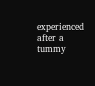experienced after a tummy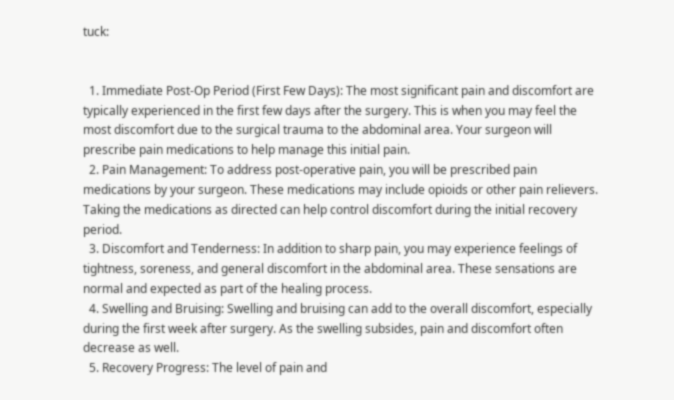tuck:


  1. Immediate Post-Op Period (First Few Days): The most significant pain and discomfort are typically experienced in the first few days after the surgery. This is when you may feel the most discomfort due to the surgical trauma to the abdominal area. Your surgeon will prescribe pain medications to help manage this initial pain.
  2. Pain Management: To address post-operative pain, you will be prescribed pain medications by your surgeon. These medications may include opioids or other pain relievers. Taking the medications as directed can help control discomfort during the initial recovery period.
  3. Discomfort and Tenderness: In addition to sharp pain, you may experience feelings of tightness, soreness, and general discomfort in the abdominal area. These sensations are normal and expected as part of the healing process.
  4. Swelling and Bruising: Swelling and bruising can add to the overall discomfort, especially during the first week after surgery. As the swelling subsides, pain and discomfort often decrease as well.
  5. Recovery Progress: The level of pain and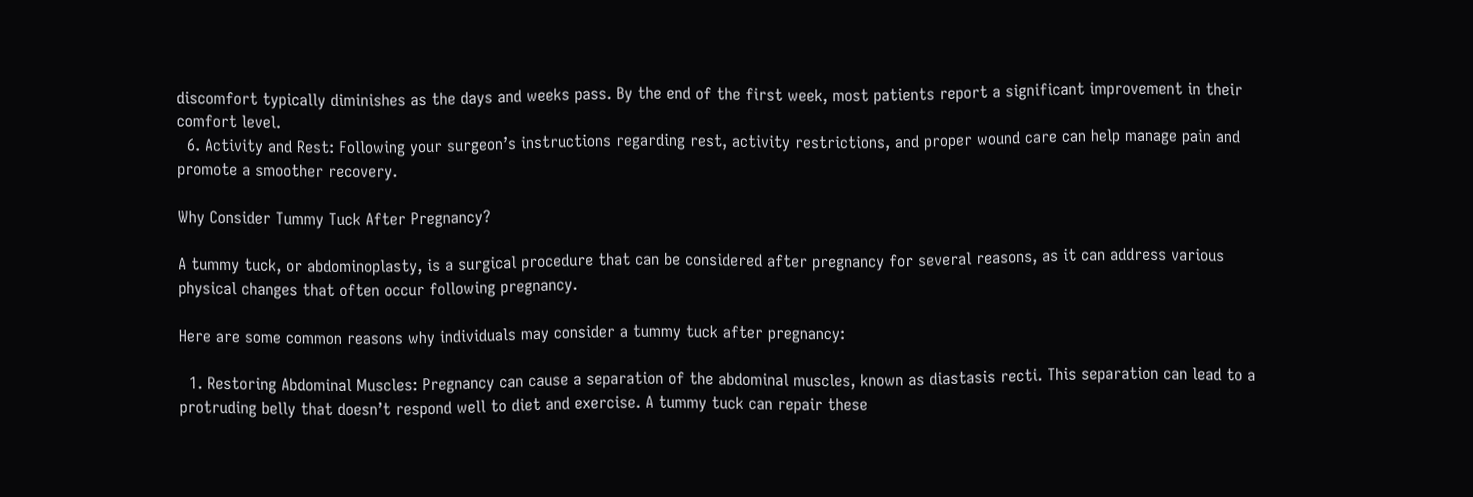discomfort typically diminishes as the days and weeks pass. By the end of the first week, most patients report a significant improvement in their comfort level.
  6. Activity and Rest: Following your surgeon’s instructions regarding rest, activity restrictions, and proper wound care can help manage pain and promote a smoother recovery.

Why Consider Tummy Tuck After Pregnancy?

A tummy tuck, or abdominoplasty, is a surgical procedure that can be considered after pregnancy for several reasons, as it can address various physical changes that often occur following pregnancy.

Here are some common reasons why individuals may consider a tummy tuck after pregnancy:

  1. Restoring Abdominal Muscles: Pregnancy can cause a separation of the abdominal muscles, known as diastasis recti. This separation can lead to a protruding belly that doesn’t respond well to diet and exercise. A tummy tuck can repair these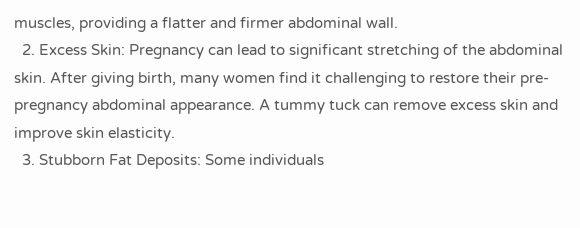muscles, providing a flatter and firmer abdominal wall.
  2. Excess Skin: Pregnancy can lead to significant stretching of the abdominal skin. After giving birth, many women find it challenging to restore their pre-pregnancy abdominal appearance. A tummy tuck can remove excess skin and improve skin elasticity.
  3. Stubborn Fat Deposits: Some individuals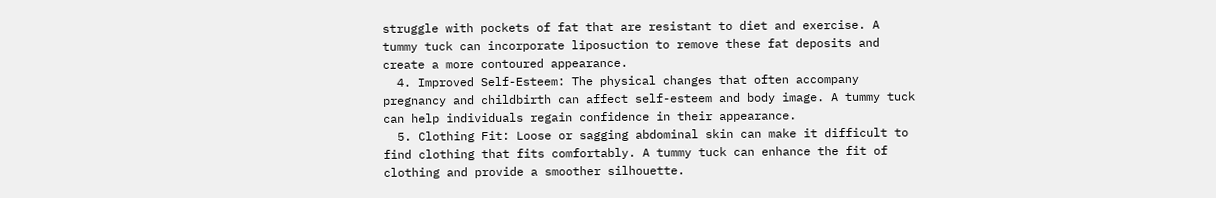struggle with pockets of fat that are resistant to diet and exercise. A tummy tuck can incorporate liposuction to remove these fat deposits and create a more contoured appearance.
  4. Improved Self-Esteem: The physical changes that often accompany pregnancy and childbirth can affect self-esteem and body image. A tummy tuck can help individuals regain confidence in their appearance.
  5. Clothing Fit: Loose or sagging abdominal skin can make it difficult to find clothing that fits comfortably. A tummy tuck can enhance the fit of clothing and provide a smoother silhouette.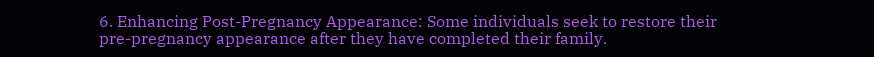6. Enhancing Post-Pregnancy Appearance: Some individuals seek to restore their pre-pregnancy appearance after they have completed their family.